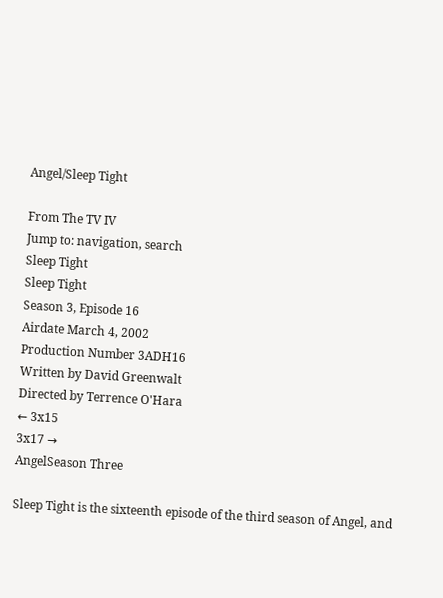Angel/Sleep Tight

From The TV IV
Jump to: navigation, search
Sleep Tight
Sleep Tight
Season 3, Episode 16
Airdate March 4, 2002
Production Number 3ADH16
Written by David Greenwalt
Directed by Terrence O'Hara
← 3x15
3x17 →
AngelSeason Three

Sleep Tight is the sixteenth episode of the third season of Angel, and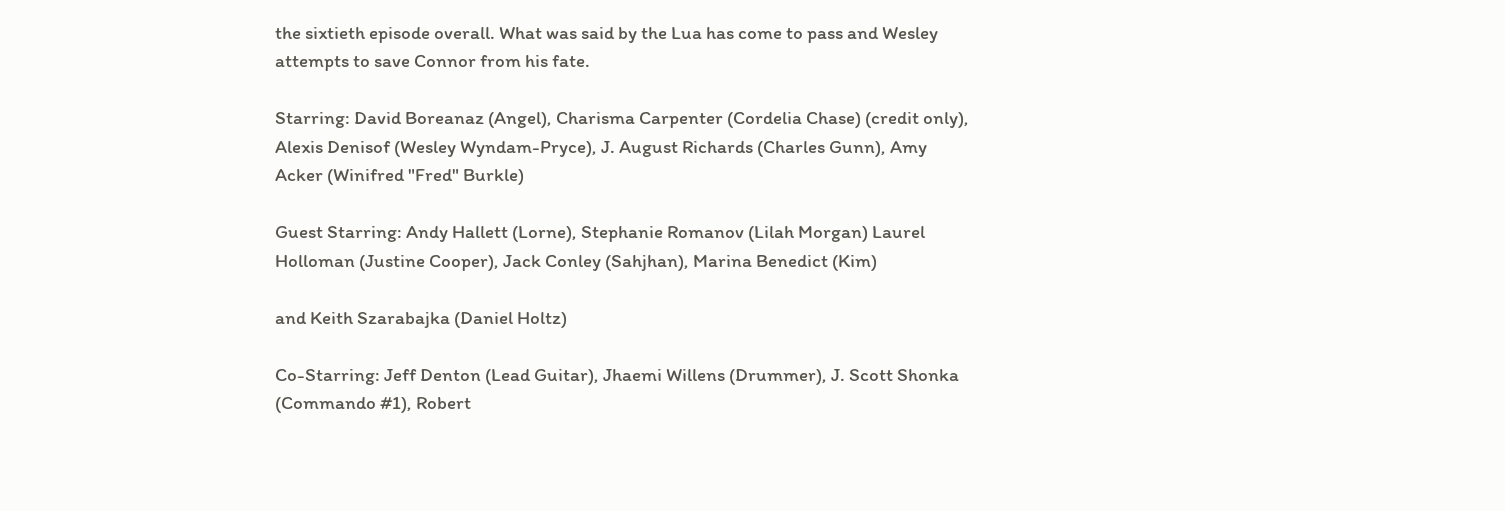the sixtieth episode overall. What was said by the Lua has come to pass and Wesley attempts to save Connor from his fate.

Starring: David Boreanaz (Angel), Charisma Carpenter (Cordelia Chase) (credit only), Alexis Denisof (Wesley Wyndam-Pryce), J. August Richards (Charles Gunn), Amy Acker (Winifred "Fred" Burkle)

Guest Starring: Andy Hallett (Lorne), Stephanie Romanov (Lilah Morgan) Laurel Holloman (Justine Cooper), Jack Conley (Sahjhan), Marina Benedict (Kim)

and Keith Szarabajka (Daniel Holtz)

Co-Starring: Jeff Denton (Lead Guitar), Jhaemi Willens (Drummer), J. Scott Shonka (Commando #1), Robert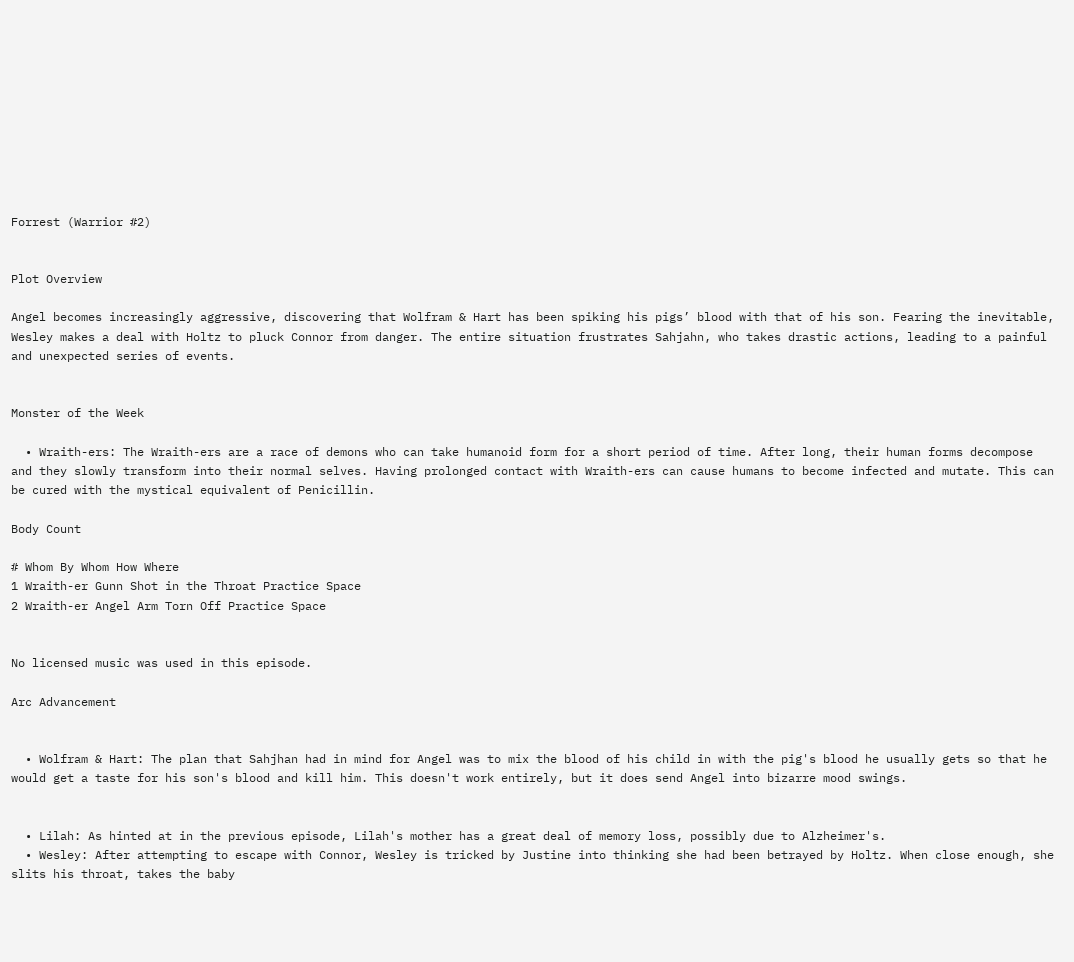Forrest (Warrior #2)


Plot Overview

Angel becomes increasingly aggressive, discovering that Wolfram & Hart has been spiking his pigs’ blood with that of his son. Fearing the inevitable, Wesley makes a deal with Holtz to pluck Connor from danger. The entire situation frustrates Sahjahn, who takes drastic actions, leading to a painful and unexpected series of events.


Monster of the Week

  • Wraith-ers: The Wraith-ers are a race of demons who can take humanoid form for a short period of time. After long, their human forms decompose and they slowly transform into their normal selves. Having prolonged contact with Wraith-ers can cause humans to become infected and mutate. This can be cured with the mystical equivalent of Penicillin.

Body Count

# Whom By Whom How Where
1 Wraith-er Gunn Shot in the Throat Practice Space
2 Wraith-er Angel Arm Torn Off Practice Space


No licensed music was used in this episode.

Arc Advancement


  • Wolfram & Hart: The plan that Sahjhan had in mind for Angel was to mix the blood of his child in with the pig's blood he usually gets so that he would get a taste for his son's blood and kill him. This doesn't work entirely, but it does send Angel into bizarre mood swings.


  • Lilah: As hinted at in the previous episode, Lilah's mother has a great deal of memory loss, possibly due to Alzheimer's.
  • Wesley: After attempting to escape with Connor, Wesley is tricked by Justine into thinking she had been betrayed by Holtz. When close enough, she slits his throat, takes the baby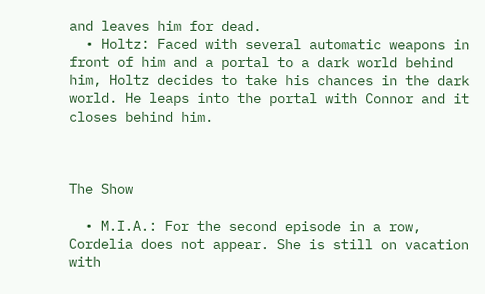and leaves him for dead.
  • Holtz: Faced with several automatic weapons in front of him and a portal to a dark world behind him, Holtz decides to take his chances in the dark world. He leaps into the portal with Connor and it closes behind him.



The Show

  • M.I.A.: For the second episode in a row, Cordelia does not appear. She is still on vacation with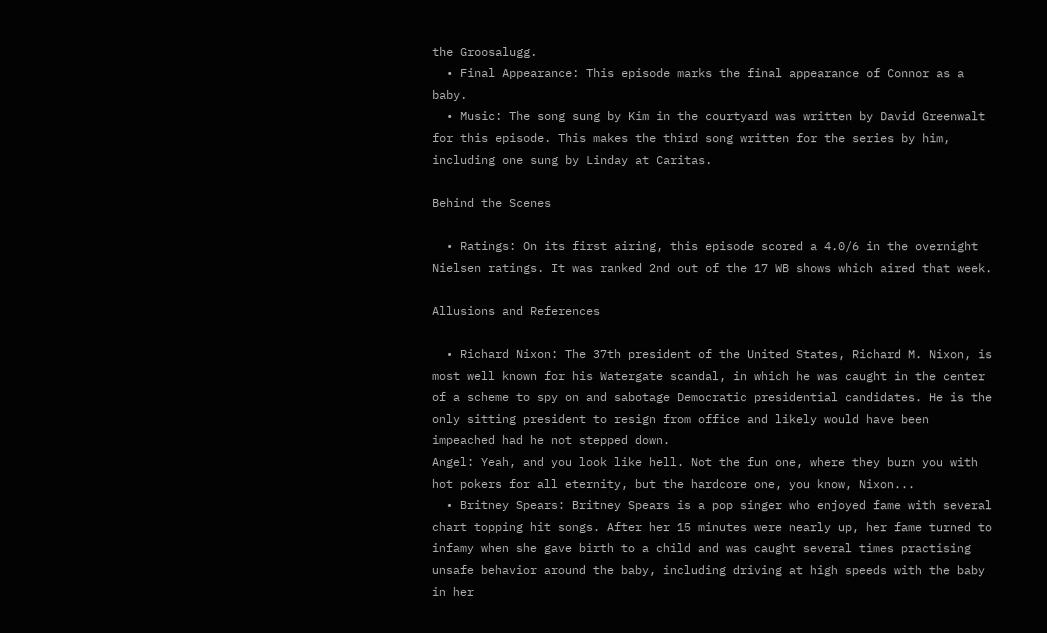the Groosalugg.
  • Final Appearance: This episode marks the final appearance of Connor as a baby.
  • Music: The song sung by Kim in the courtyard was written by David Greenwalt for this episode. This makes the third song written for the series by him, including one sung by Linday at Caritas.

Behind the Scenes

  • Ratings: On its first airing, this episode scored a 4.0/6 in the overnight Nielsen ratings. It was ranked 2nd out of the 17 WB shows which aired that week.

Allusions and References

  • Richard Nixon: The 37th president of the United States, Richard M. Nixon, is most well known for his Watergate scandal, in which he was caught in the center of a scheme to spy on and sabotage Democratic presidential candidates. He is the only sitting president to resign from office and likely would have been impeached had he not stepped down.
Angel: Yeah, and you look like hell. Not the fun one, where they burn you with hot pokers for all eternity, but the hardcore one, you know, Nixon...
  • Britney Spears: Britney Spears is a pop singer who enjoyed fame with several chart topping hit songs. After her 15 minutes were nearly up, her fame turned to infamy when she gave birth to a child and was caught several times practising unsafe behavior around the baby, including driving at high speeds with the baby in her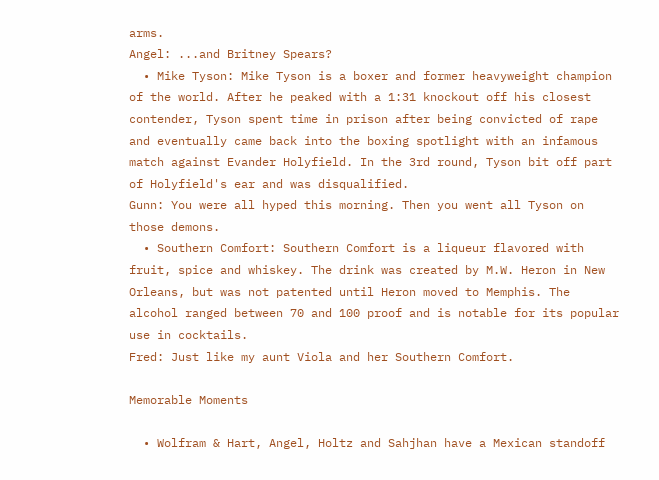arms.
Angel: ...and Britney Spears?
  • Mike Tyson: Mike Tyson is a boxer and former heavyweight champion of the world. After he peaked with a 1:31 knockout off his closest contender, Tyson spent time in prison after being convicted of rape and eventually came back into the boxing spotlight with an infamous match against Evander Holyfield. In the 3rd round, Tyson bit off part of Holyfield's ear and was disqualified.
Gunn: You were all hyped this morning. Then you went all Tyson on those demons.
  • Southern Comfort: Southern Comfort is a liqueur flavored with fruit, spice and whiskey. The drink was created by M.W. Heron in New Orleans, but was not patented until Heron moved to Memphis. The alcohol ranged between 70 and 100 proof and is notable for its popular use in cocktails.
Fred: Just like my aunt Viola and her Southern Comfort.

Memorable Moments

  • Wolfram & Hart, Angel, Holtz and Sahjhan have a Mexican standoff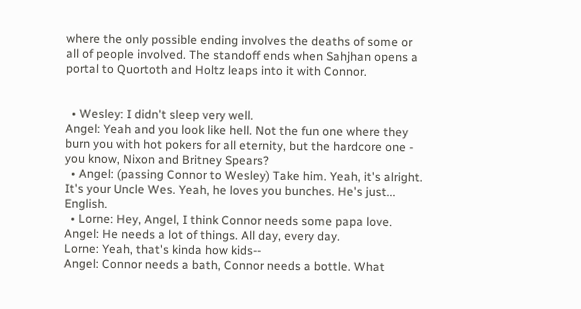where the only possible ending involves the deaths of some or all of people involved. The standoff ends when Sahjhan opens a portal to Quortoth and Holtz leaps into it with Connor.


  • Wesley: I didn't sleep very well.
Angel: Yeah and you look like hell. Not the fun one where they burn you with hot pokers for all eternity, but the hardcore one - you know, Nixon and Britney Spears?
  • Angel: (passing Connor to Wesley) Take him. Yeah, it's alright. It's your Uncle Wes. Yeah, he loves you bunches. He's just... English.
  • Lorne: Hey, Angel, I think Connor needs some papa love.
Angel: He needs a lot of things. All day, every day.
Lorne: Yeah, that's kinda how kids--
Angel: Connor needs a bath, Connor needs a bottle. What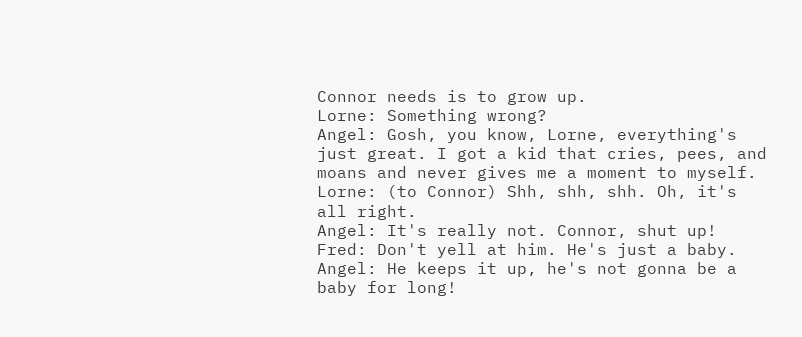Connor needs is to grow up.
Lorne: Something wrong?
Angel: Gosh, you know, Lorne, everything's just great. I got a kid that cries, pees, and moans and never gives me a moment to myself.
Lorne: (to Connor) Shh, shh, shh. Oh, it's all right.
Angel: It's really not. Connor, shut up!
Fred: Don't yell at him. He's just a baby.
Angel: He keeps it up, he's not gonna be a baby for long!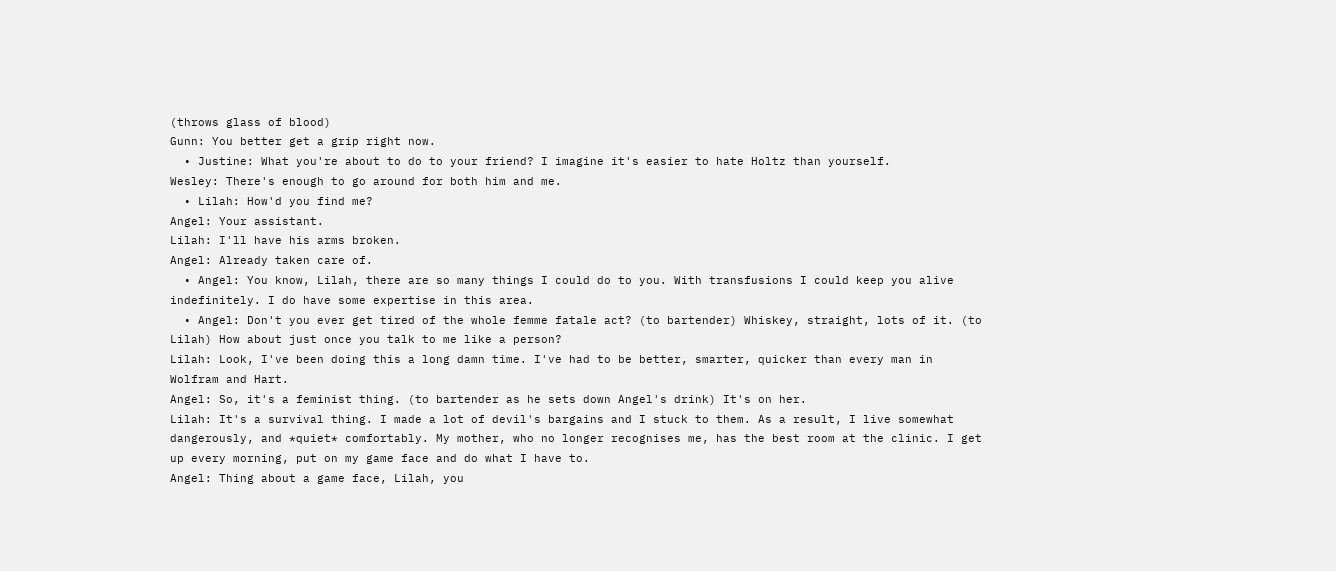(throws glass of blood)
Gunn: You better get a grip right now.
  • Justine: What you're about to do to your friend? I imagine it's easier to hate Holtz than yourself.
Wesley: There's enough to go around for both him and me.
  • Lilah: How'd you find me?
Angel: Your assistant.
Lilah: I'll have his arms broken.
Angel: Already taken care of.
  • Angel: You know, Lilah, there are so many things I could do to you. With transfusions I could keep you alive indefinitely. I do have some expertise in this area.
  • Angel: Don't you ever get tired of the whole femme fatale act? (to bartender) Whiskey, straight, lots of it. (to Lilah) How about just once you talk to me like a person?
Lilah: Look, I've been doing this a long damn time. I've had to be better, smarter, quicker than every man in Wolfram and Hart.
Angel: So, it's a feminist thing. (to bartender as he sets down Angel's drink) It's on her.
Lilah: It's a survival thing. I made a lot of devil's bargains and I stuck to them. As a result, I live somewhat dangerously, and *quiet* comfortably. My mother, who no longer recognises me, has the best room at the clinic. I get up every morning, put on my game face and do what I have to.
Angel: Thing about a game face, Lilah, you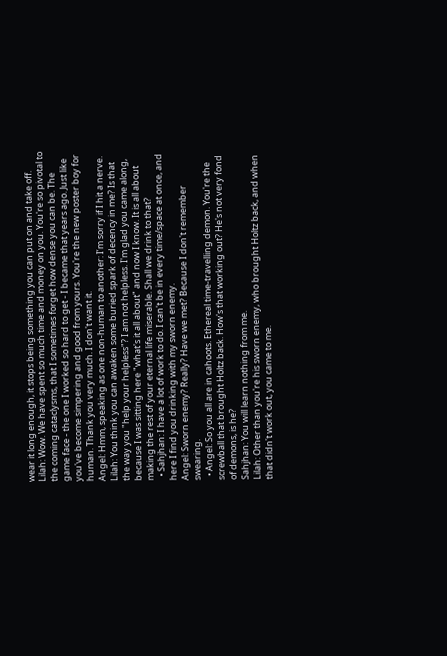wear it long enough, it stops being something you can put on and take off.
Lilah: Wow. We have spent so much time and money on you. You're so pivotal to the coming cataclysms, that I sometimes forget how dense you can be. The game face - the one I worked so hard to get - I became that years ago. Just like you've become simpering and good from yours. You're the new poster boy for human. Thank you very much. I don't want it.
Angel: Hmm, speaking as one non-human to another: I’m sorry if I hit a nerve.
Lilah: You think you can awaken some buried spark of decency in me? Is that the way you "help your helpless"? I am not helpless. I'm glad you came along, because I was sitting here "what's it all about" and now I know. It is all about making the rest of your eternal life miserable. Shall we drink to that?
  • Sahjhan: I have a lot of work to do. I can't be in every time/space at once, and here I find you drinking with my sworn enemy.
Angel: Sworn enemy? Really? Have we met? Because I don't remember swearing.
  • Angel: So you all are in cahoots. Ethereal time-travelling demon. You're the screwball that brought Holtz back. How's that working out? He's not very fond of demons, is he?
Sahjhan: You will learn nothing from me.
Lilah: Other than you're his sworn enemy, who brought Holtz back, and when that didn't work out, you came to me.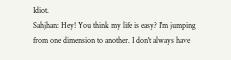Idiot.
Sahjhan: Hey! You think my life is easy? I'm jumping from one dimension to another. I don't always have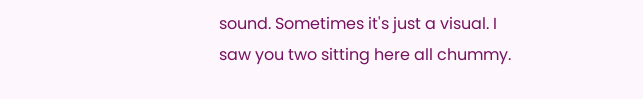sound. Sometimes it's just a visual. I saw you two sitting here all chummy.